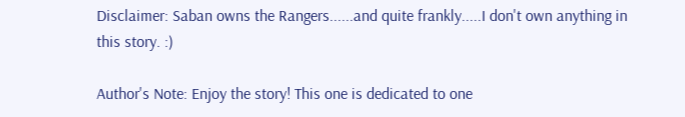Disclaimer: Saban owns the Rangers......and quite frankly.....I don't own anything in this story. :)

Author's Note: Enjoy the story! This one is dedicated to one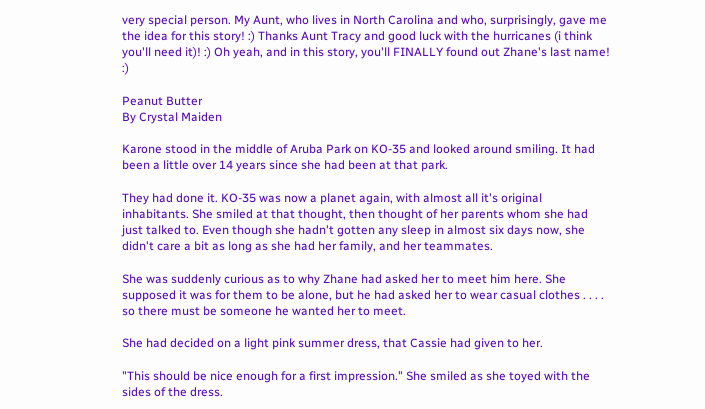very special person. My Aunt, who lives in North Carolina and who, surprisingly, gave me the idea for this story! :) Thanks Aunt Tracy and good luck with the hurricanes (i think you'll need it)! :) Oh yeah, and in this story, you'll FINALLY found out Zhane's last name! :)

Peanut Butter
By Crystal Maiden

Karone stood in the middle of Aruba Park on KO-35 and looked around smiling. It had been a little over 14 years since she had been at that park.

They had done it. KO-35 was now a planet again, with almost all it's original inhabitants. She smiled at that thought, then thought of her parents whom she had just talked to. Even though she hadn't gotten any sleep in almost six days now, she didn't care a bit as long as she had her family, and her teammates.

She was suddenly curious as to why Zhane had asked her to meet him here. She supposed it was for them to be alone, but he had asked her to wear casual clothes . . . . so there must be someone he wanted her to meet.

She had decided on a light pink summer dress, that Cassie had given to her.

"This should be nice enough for a first impression." She smiled as she toyed with the sides of the dress.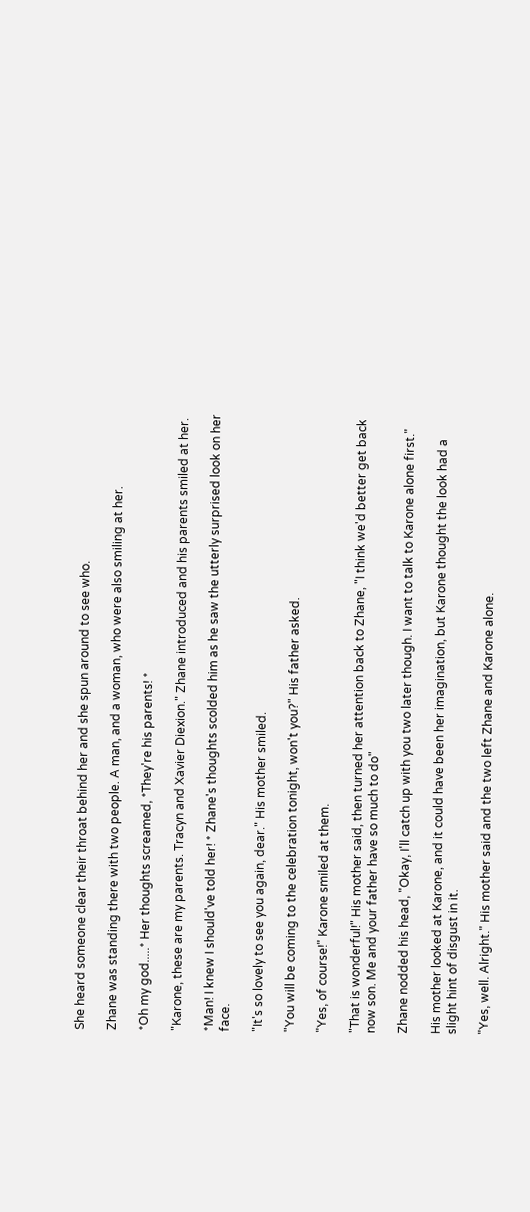She heard someone clear their throat behind her and she spun around to see who.

Zhane was standing there with two people. A man, and a woman, who were also smiling at her.

*Oh my god.....* Her thoughts screamed, *They're his parents! *

"Karone, these are my parents. Tracyn and Xavier Diexion." Zhane introduced and his parents smiled at her.

*Man! I knew I should've told her! * Zhane's thoughts scolded him as he saw the utterly surprised look on her face.

"It's so lovely to see you again, dear." His mother smiled.

"You will be coming to the celebration tonight, won't you?" His father asked.

"Yes, of course!" Karone smiled at them.

"That is wonderful!" His mother said, then turned her attention back to Zhane, "I think we'd better get back now son. Me and your father have so much to do"

Zhane nodded his head, "Okay, I'll catch up with you two later though. I want to talk to Karone alone first."

His mother looked at Karone, and it could have been her imagination, but Karone thought the look had a slight hint of disgust in it.

"Yes, well. Alright." His mother said and the two left Zhane and Karone alone.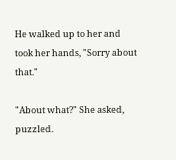He walked up to her and took her hands, "Sorry about that."

"About what?" She asked, puzzled.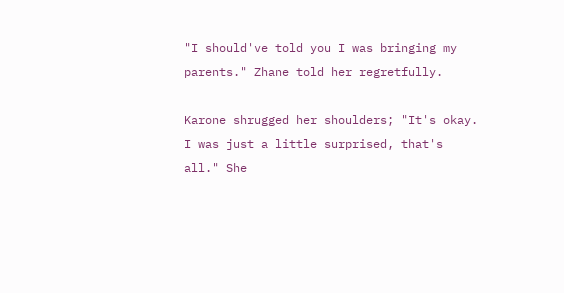"I should've told you I was bringing my parents." Zhane told her regretfully.

Karone shrugged her shoulders; "It's okay. I was just a little surprised, that's all." She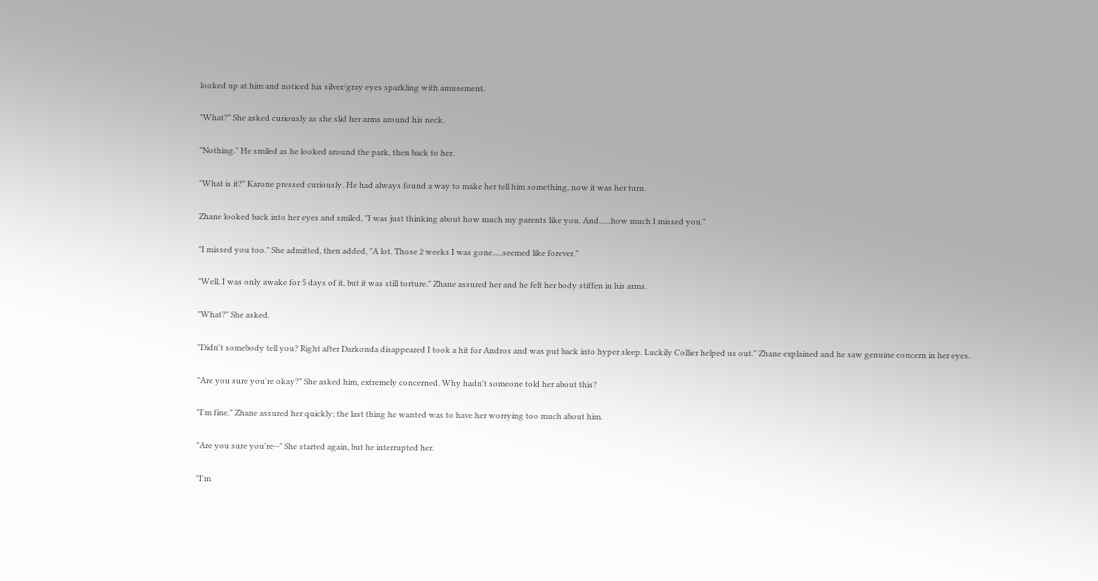looked up at him and noticed his silver/gray eyes sparkling with amusement.

"What?" She asked curiously as she slid her arms around his neck.

"Nothing." He smiled as he looked around the park, then back to her.

"What is it?" Karone pressed curiously. He had always found a way to make her tell him something, now it was her turn.

Zhane looked back into her eyes and smiled, "I was just thinking about how much my parents like you. And......how much I missed you."

"I missed you too." She admitted, then added, "A lot. Those 2 weeks I was gone.....seemed like forever."

"Well, I was only awake for 5 days of it, but it was still torture." Zhane assured her and he felt her body stiffen in his arms.

"What?" She asked.

"Didn't somebody tell you? Right after Darkonda disappeared I took a hit for Andros and was put back into hyper sleep. Luckily Collier helped us out." Zhane explained and he saw genuine concern in her eyes.

"Are you sure you're okay?" She asked him, extremely concerned. Why hadn't someone told her about this?

"I'm fine." Zhane assured her quickly; the last thing he wanted was to have her worrying too much about him.

"Are you sure you're--" She started again, but he interrupted her.

"I'm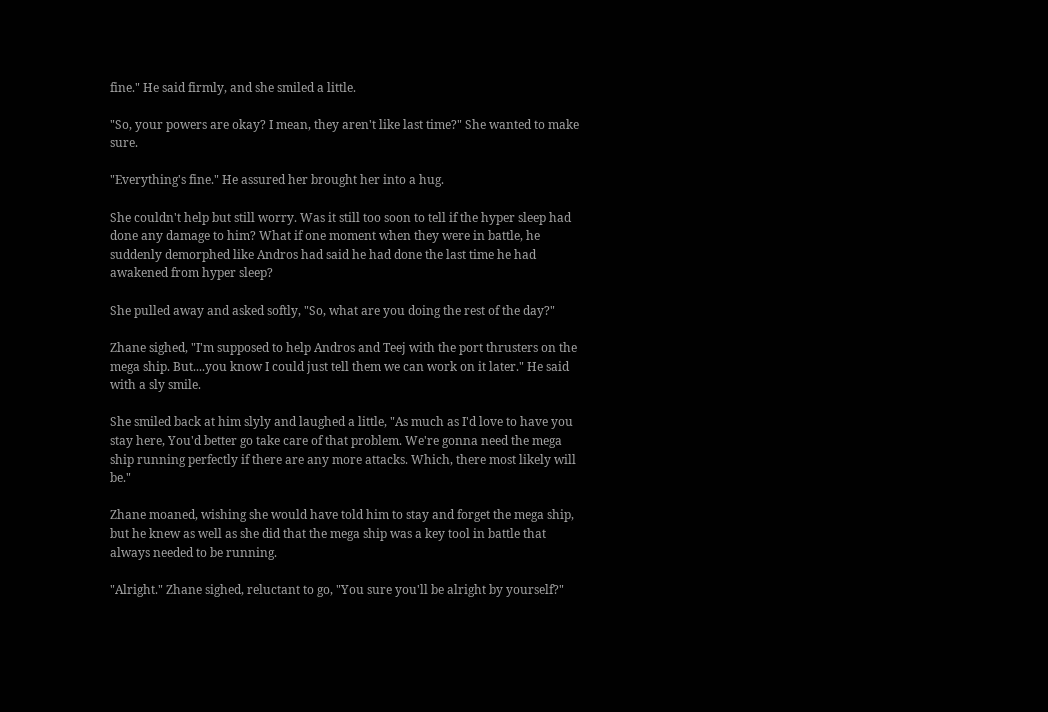fine." He said firmly, and she smiled a little.

"So, your powers are okay? I mean, they aren't like last time?" She wanted to make sure.

"Everything's fine." He assured her brought her into a hug.

She couldn't help but still worry. Was it still too soon to tell if the hyper sleep had done any damage to him? What if one moment when they were in battle, he suddenly demorphed like Andros had said he had done the last time he had awakened from hyper sleep?

She pulled away and asked softly, "So, what are you doing the rest of the day?"

Zhane sighed, "I'm supposed to help Andros and Teej with the port thrusters on the mega ship. But....you know I could just tell them we can work on it later." He said with a sly smile.

She smiled back at him slyly and laughed a little, "As much as I'd love to have you stay here, You'd better go take care of that problem. We're gonna need the mega ship running perfectly if there are any more attacks. Which, there most likely will be."

Zhane moaned, wishing she would have told him to stay and forget the mega ship, but he knew as well as she did that the mega ship was a key tool in battle that always needed to be running.

"Alright." Zhane sighed, reluctant to go, "You sure you'll be alright by yourself?"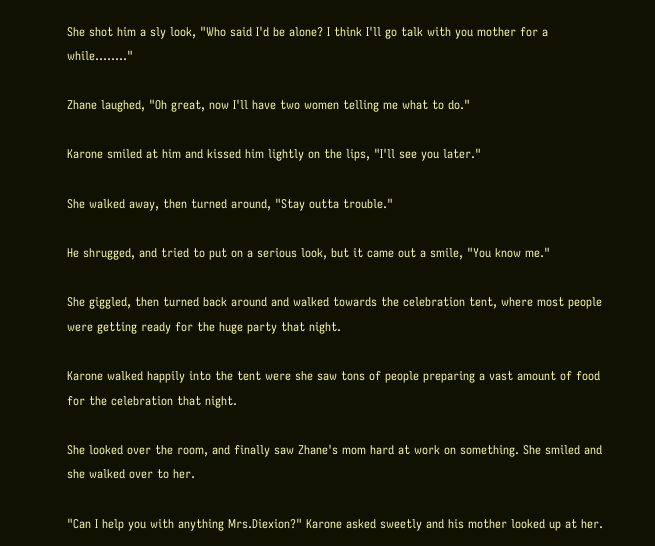She shot him a sly look, "Who said I'd be alone? I think I'll go talk with you mother for a while........"

Zhane laughed, "Oh great, now I'll have two women telling me what to do."

Karone smiled at him and kissed him lightly on the lips, "I'll see you later."

She walked away, then turned around, "Stay outta trouble."

He shrugged, and tried to put on a serious look, but it came out a smile, "You know me."

She giggled, then turned back around and walked towards the celebration tent, where most people were getting ready for the huge party that night.

Karone walked happily into the tent were she saw tons of people preparing a vast amount of food for the celebration that night.

She looked over the room, and finally saw Zhane's mom hard at work on something. She smiled and she walked over to her.

"Can I help you with anything Mrs.Diexion?" Karone asked sweetly and his mother looked up at her.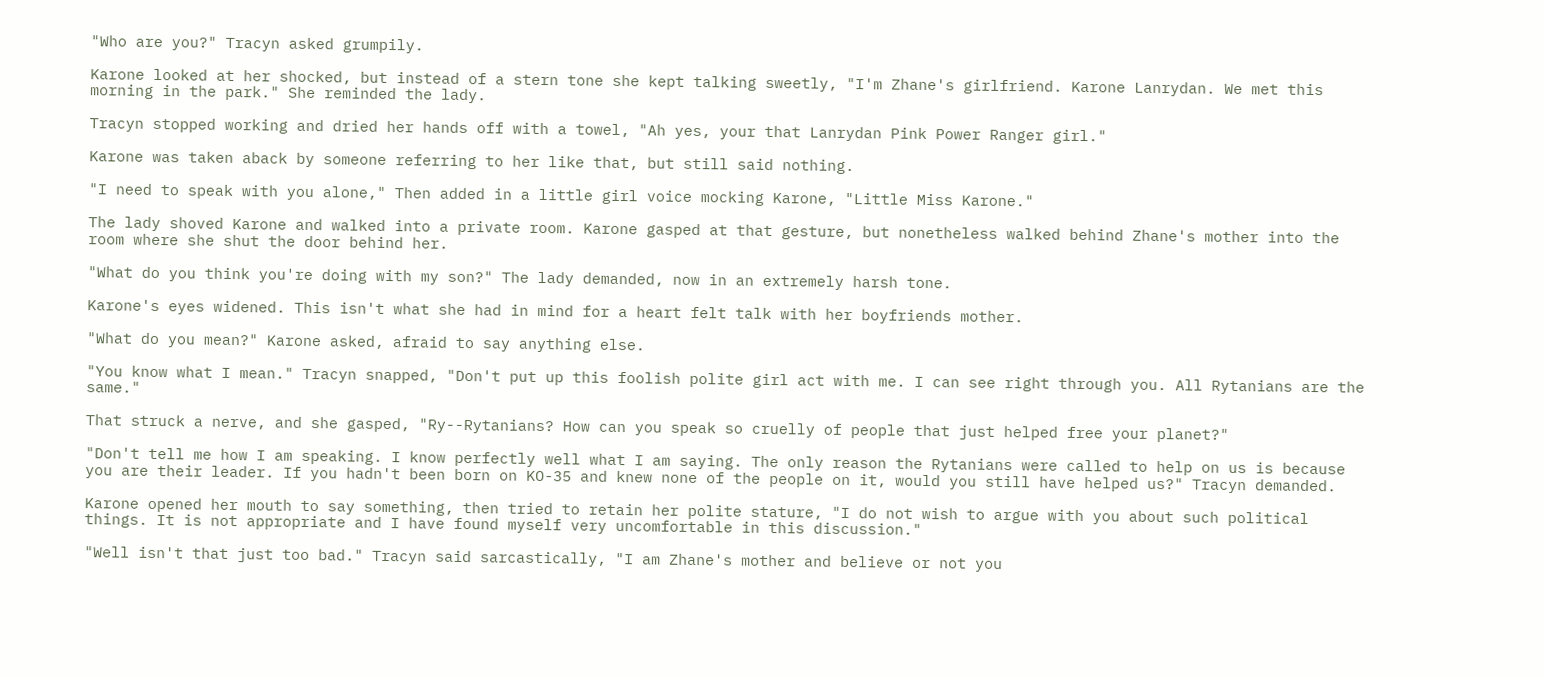"Who are you?" Tracyn asked grumpily.

Karone looked at her shocked, but instead of a stern tone she kept talking sweetly, "I'm Zhane's girlfriend. Karone Lanrydan. We met this morning in the park." She reminded the lady.

Tracyn stopped working and dried her hands off with a towel, "Ah yes, your that Lanrydan Pink Power Ranger girl."

Karone was taken aback by someone referring to her like that, but still said nothing.

"I need to speak with you alone," Then added in a little girl voice mocking Karone, "Little Miss Karone."

The lady shoved Karone and walked into a private room. Karone gasped at that gesture, but nonetheless walked behind Zhane's mother into the room where she shut the door behind her.

"What do you think you're doing with my son?" The lady demanded, now in an extremely harsh tone.

Karone's eyes widened. This isn't what she had in mind for a heart felt talk with her boyfriends mother.

"What do you mean?" Karone asked, afraid to say anything else.

"You know what I mean." Tracyn snapped, "Don't put up this foolish polite girl act with me. I can see right through you. All Rytanians are the same."

That struck a nerve, and she gasped, "Ry--Rytanians? How can you speak so cruelly of people that just helped free your planet?"

"Don't tell me how I am speaking. I know perfectly well what I am saying. The only reason the Rytanians were called to help on us is because you are their leader. If you hadn't been born on KO-35 and knew none of the people on it, would you still have helped us?" Tracyn demanded.

Karone opened her mouth to say something, then tried to retain her polite stature, "I do not wish to argue with you about such political things. It is not appropriate and I have found myself very uncomfortable in this discussion."

"Well isn't that just too bad." Tracyn said sarcastically, "I am Zhane's mother and believe or not you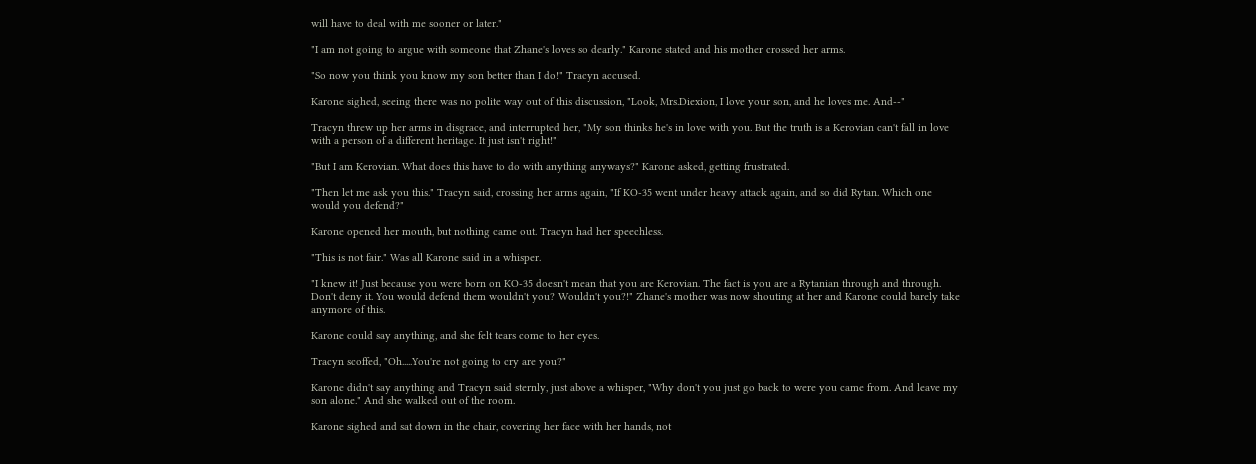will have to deal with me sooner or later."

"I am not going to argue with someone that Zhane's loves so dearly." Karone stated and his mother crossed her arms.

"So now you think you know my son better than I do!" Tracyn accused.

Karone sighed, seeing there was no polite way out of this discussion, "Look, Mrs.Diexion, I love your son, and he loves me. And--"

Tracyn threw up her arms in disgrace, and interrupted her, "My son thinks he's in love with you. But the truth is a Kerovian can't fall in love with a person of a different heritage. It just isn't right!"

"But I am Kerovian. What does this have to do with anything anyways?" Karone asked, getting frustrated.

"Then let me ask you this." Tracyn said, crossing her arms again, "If KO-35 went under heavy attack again, and so did Rytan. Which one would you defend?"

Karone opened her mouth, but nothing came out. Tracyn had her speechless.

"This is not fair." Was all Karone said in a whisper.

"I knew it! Just because you were born on KO-35 doesn't mean that you are Kerovian. The fact is you are a Rytanian through and through. Don't deny it. You would defend them wouldn't you? Wouldn't you?!" Zhane's mother was now shouting at her and Karone could barely take anymore of this.

Karone could say anything, and she felt tears come to her eyes.

Tracyn scoffed, "Oh.....You're not going to cry are you?"

Karone didn't say anything and Tracyn said sternly, just above a whisper, "Why don't you just go back to were you came from. And leave my son alone." And she walked out of the room.

Karone sighed and sat down in the chair, covering her face with her hands, not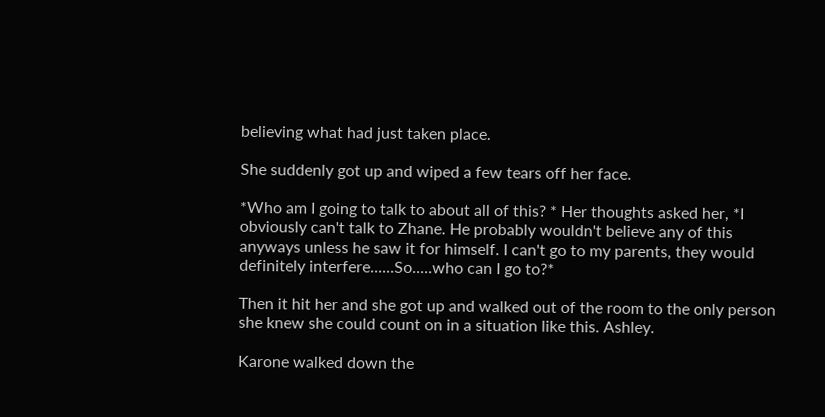believing what had just taken place.

She suddenly got up and wiped a few tears off her face.

*Who am I going to talk to about all of this? * Her thoughts asked her, *I obviously can't talk to Zhane. He probably wouldn't believe any of this anyways unless he saw it for himself. I can't go to my parents, they would definitely interfere......So.....who can I go to?*

Then it hit her and she got up and walked out of the room to the only person she knew she could count on in a situation like this. Ashley.

Karone walked down the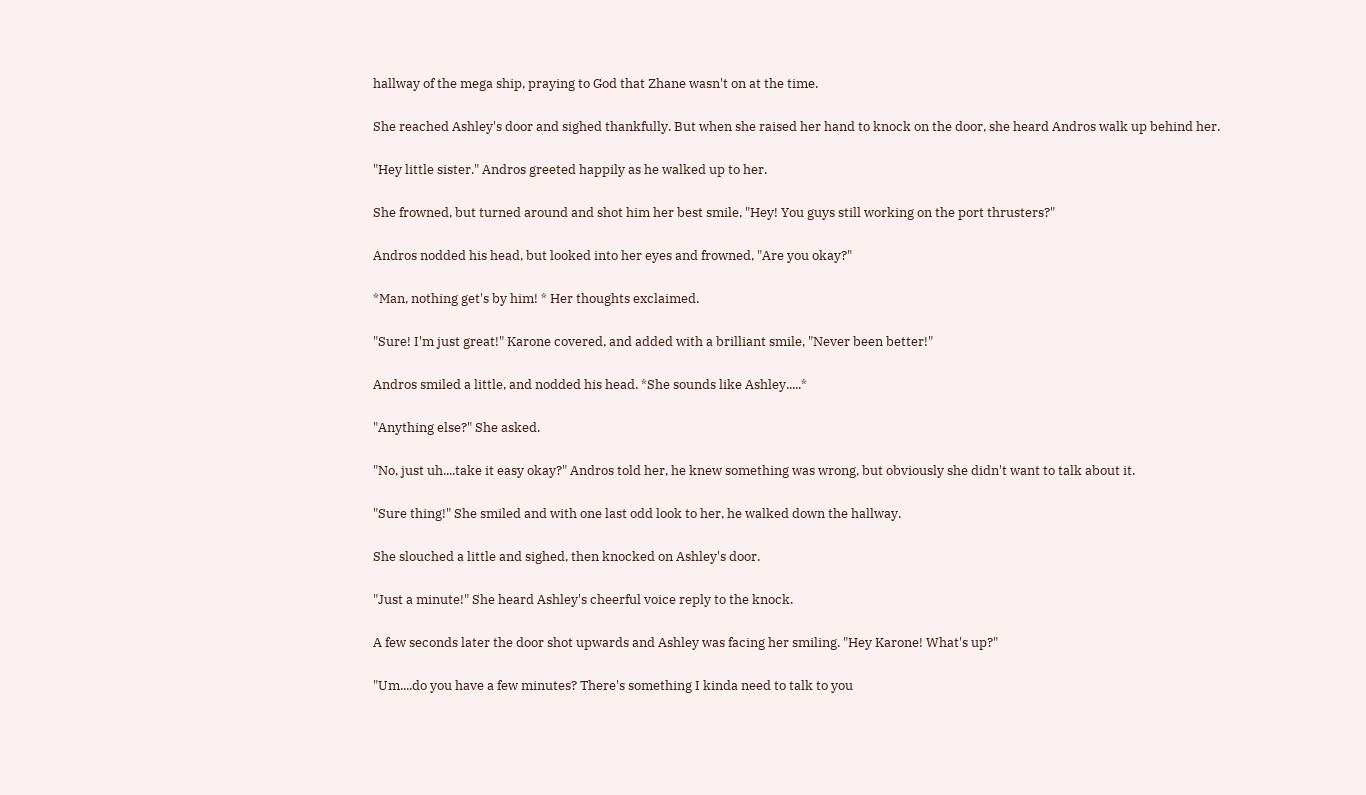hallway of the mega ship, praying to God that Zhane wasn't on at the time.

She reached Ashley's door and sighed thankfully. But when she raised her hand to knock on the door, she heard Andros walk up behind her.

"Hey little sister." Andros greeted happily as he walked up to her.

She frowned, but turned around and shot him her best smile, "Hey! You guys still working on the port thrusters?"

Andros nodded his head, but looked into her eyes and frowned, "Are you okay?"

*Man, nothing get's by him! * Her thoughts exclaimed.

"Sure! I'm just great!" Karone covered, and added with a brilliant smile, "Never been better!"

Andros smiled a little, and nodded his head. *She sounds like Ashley.....*

"Anything else?" She asked.

"No, just uh....take it easy okay?" Andros told her, he knew something was wrong, but obviously she didn't want to talk about it.

"Sure thing!" She smiled and with one last odd look to her, he walked down the hallway.

She slouched a little and sighed, then knocked on Ashley's door.

"Just a minute!" She heard Ashley's cheerful voice reply to the knock.

A few seconds later the door shot upwards and Ashley was facing her smiling. "Hey Karone! What's up?"

"Um....do you have a few minutes? There's something I kinda need to talk to you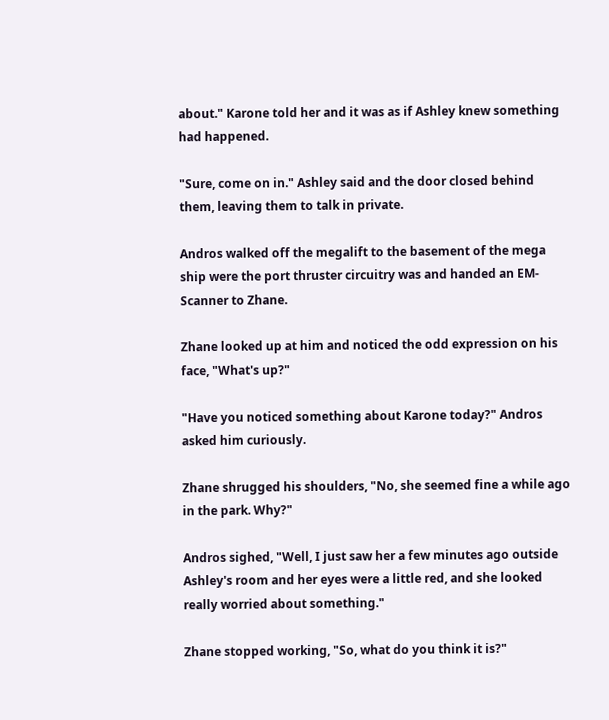about." Karone told her and it was as if Ashley knew something had happened.

"Sure, come on in." Ashley said and the door closed behind them, leaving them to talk in private.

Andros walked off the megalift to the basement of the mega ship were the port thruster circuitry was and handed an EM-Scanner to Zhane.

Zhane looked up at him and noticed the odd expression on his face, "What's up?"

"Have you noticed something about Karone today?" Andros asked him curiously.

Zhane shrugged his shoulders, "No, she seemed fine a while ago in the park. Why?"

Andros sighed, "Well, I just saw her a few minutes ago outside Ashley's room and her eyes were a little red, and she looked really worried about something."

Zhane stopped working, "So, what do you think it is?"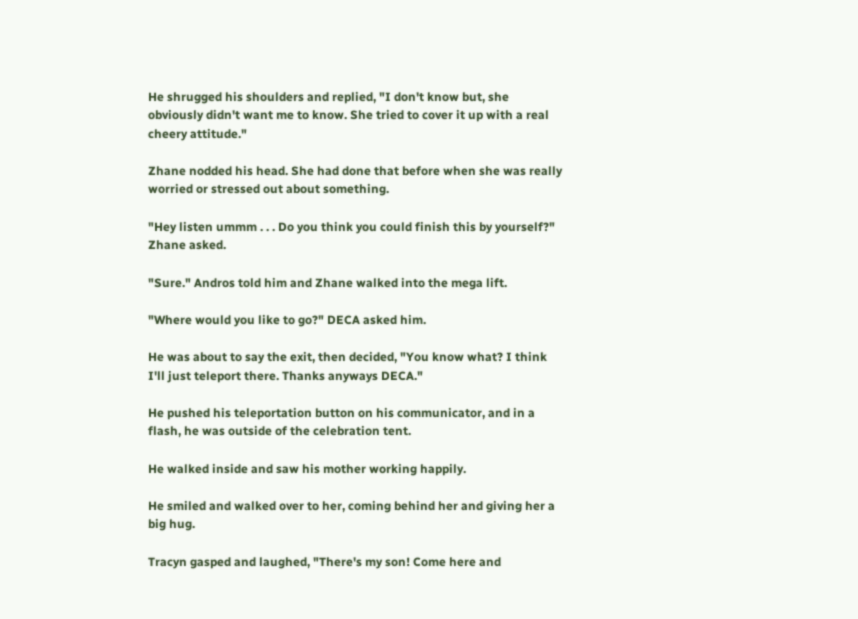He shrugged his shoulders and replied, "I don't know but, she obviously didn't want me to know. She tried to cover it up with a real cheery attitude."

Zhane nodded his head. She had done that before when she was really worried or stressed out about something.

"Hey listen ummm . . . Do you think you could finish this by yourself?" Zhane asked.

"Sure." Andros told him and Zhane walked into the mega lift.

"Where would you like to go?" DECA asked him.

He was about to say the exit, then decided, "You know what? I think I'll just teleport there. Thanks anyways DECA."

He pushed his teleportation button on his communicator, and in a flash, he was outside of the celebration tent.

He walked inside and saw his mother working happily.

He smiled and walked over to her, coming behind her and giving her a big hug.

Tracyn gasped and laughed, "There's my son! Come here and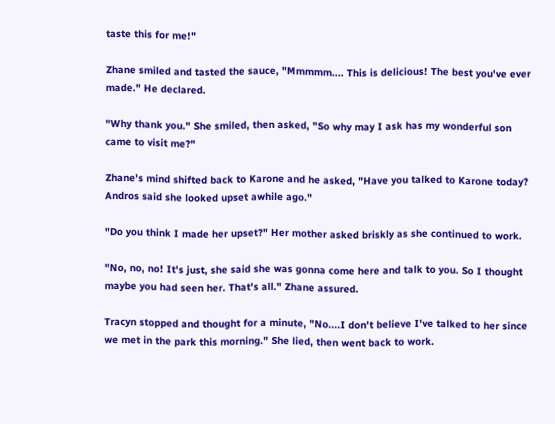taste this for me!"

Zhane smiled and tasted the sauce, "Mmmmm.... This is delicious! The best you've ever made." He declared.

"Why thank you." She smiled, then asked, "So why may I ask has my wonderful son came to visit me?"

Zhane's mind shifted back to Karone and he asked, "Have you talked to Karone today? Andros said she looked upset awhile ago."

"Do you think I made her upset?" Her mother asked briskly as she continued to work.

"No, no, no! It's just, she said she was gonna come here and talk to you. So I thought maybe you had seen her. That's all." Zhane assured.

Tracyn stopped and thought for a minute, "No....I don't believe I've talked to her since we met in the park this morning." She lied, then went back to work.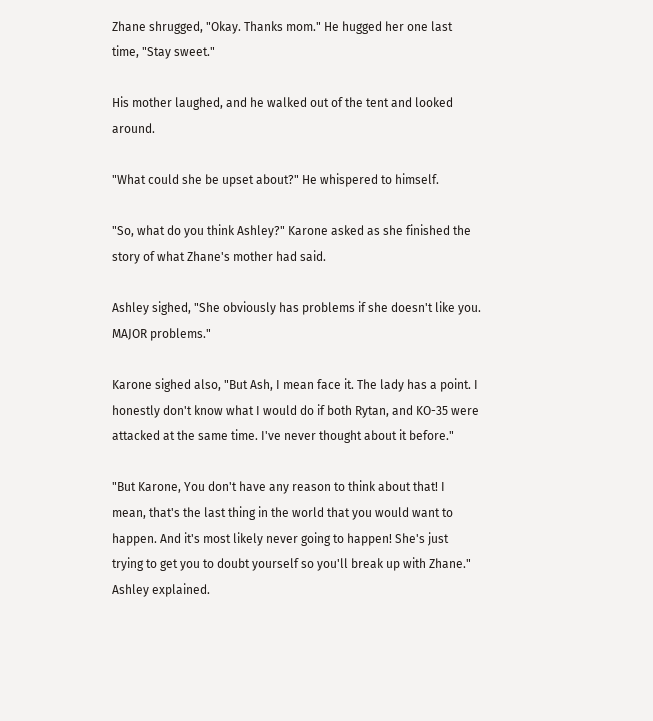Zhane shrugged, "Okay. Thanks mom." He hugged her one last time, "Stay sweet."

His mother laughed, and he walked out of the tent and looked around.

"What could she be upset about?" He whispered to himself.

"So, what do you think Ashley?" Karone asked as she finished the story of what Zhane's mother had said.

Ashley sighed, "She obviously has problems if she doesn't like you. MAJOR problems."

Karone sighed also, "But Ash, I mean face it. The lady has a point. I honestly don't know what I would do if both Rytan, and KO-35 were attacked at the same time. I've never thought about it before."

"But Karone, You don't have any reason to think about that! I mean, that's the last thing in the world that you would want to happen. And it's most likely never going to happen! She's just trying to get you to doubt yourself so you'll break up with Zhane." Ashley explained.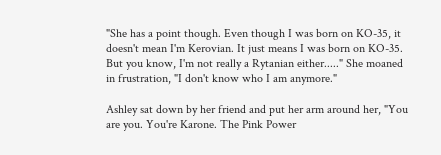"She has a point though. Even though I was born on KO-35, it doesn't mean I'm Kerovian. It just means I was born on KO-35. But you know, I'm not really a Rytanian either....." She moaned in frustration, "I don't know who I am anymore."

Ashley sat down by her friend and put her arm around her, "You are you. You're Karone. The Pink Power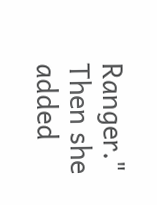Ranger." Then she added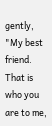gently, "My best friend. That is who you are to me,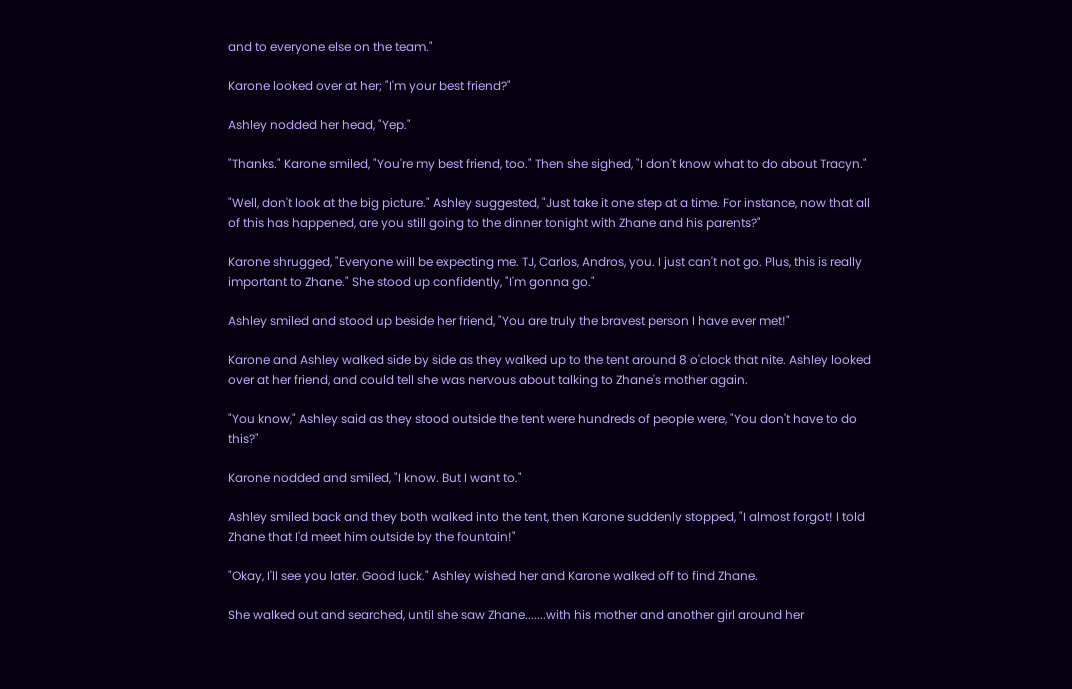and to everyone else on the team."

Karone looked over at her; "I'm your best friend?"

Ashley nodded her head, "Yep."

"Thanks." Karone smiled, "You're my best friend, too." Then she sighed, "I don't know what to do about Tracyn."

"Well, don't look at the big picture." Ashley suggested, "Just take it one step at a time. For instance, now that all of this has happened, are you still going to the dinner tonight with Zhane and his parents?"

Karone shrugged, "Everyone will be expecting me. TJ, Carlos, Andros, you. I just can't not go. Plus, this is really important to Zhane." She stood up confidently, "I'm gonna go."

Ashley smiled and stood up beside her friend, "You are truly the bravest person I have ever met!"

Karone and Ashley walked side by side as they walked up to the tent around 8 o'clock that nite. Ashley looked over at her friend, and could tell she was nervous about talking to Zhane's mother again.

"You know," Ashley said as they stood outside the tent were hundreds of people were, "You don't have to do this?"

Karone nodded and smiled, "I know. But I want to."

Ashley smiled back and they both walked into the tent, then Karone suddenly stopped, "I almost forgot! I told Zhane that I'd meet him outside by the fountain!"

"Okay, I'll see you later. Good luck." Ashley wished her and Karone walked off to find Zhane.

She walked out and searched, until she saw Zhane.......with his mother and another girl around her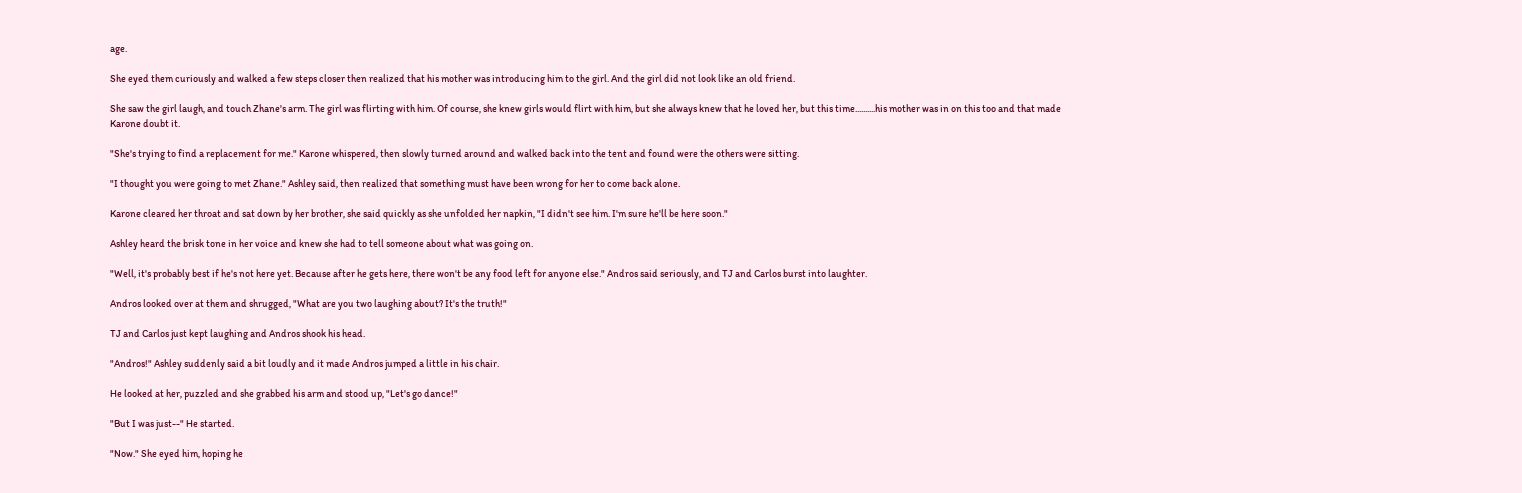age.

She eyed them curiously and walked a few steps closer then realized that his mother was introducing him to the girl. And the girl did not look like an old friend.

She saw the girl laugh, and touch Zhane's arm. The girl was flirting with him. Of course, she knew girls would flirt with him, but she always knew that he loved her, but this time..........his mother was in on this too and that made Karone doubt it.

"She's trying to find a replacement for me." Karone whispered, then slowly turned around and walked back into the tent and found were the others were sitting.

"I thought you were going to met Zhane." Ashley said, then realized that something must have been wrong for her to come back alone.

Karone cleared her throat and sat down by her brother, she said quickly as she unfolded her napkin, "I didn't see him. I'm sure he'll be here soon."

Ashley heard the brisk tone in her voice and knew she had to tell someone about what was going on.

"Well, it's probably best if he's not here yet. Because after he gets here, there won't be any food left for anyone else." Andros said seriously, and TJ and Carlos burst into laughter.

Andros looked over at them and shrugged, "What are you two laughing about? It's the truth!"

TJ and Carlos just kept laughing and Andros shook his head.

"Andros!" Ashley suddenly said a bit loudly and it made Andros jumped a little in his chair.

He looked at her, puzzled and she grabbed his arm and stood up, "Let's go dance!"

"But I was just--" He started.

"Now." She eyed him, hoping he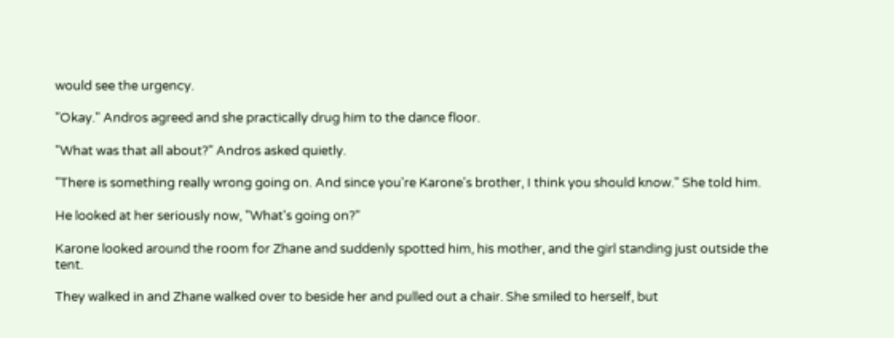would see the urgency.

"Okay." Andros agreed and she practically drug him to the dance floor.

"What was that all about?" Andros asked quietly.

"There is something really wrong going on. And since you're Karone's brother, I think you should know." She told him.

He looked at her seriously now, "What's going on?"

Karone looked around the room for Zhane and suddenly spotted him, his mother, and the girl standing just outside the tent.

They walked in and Zhane walked over to beside her and pulled out a chair. She smiled to herself, but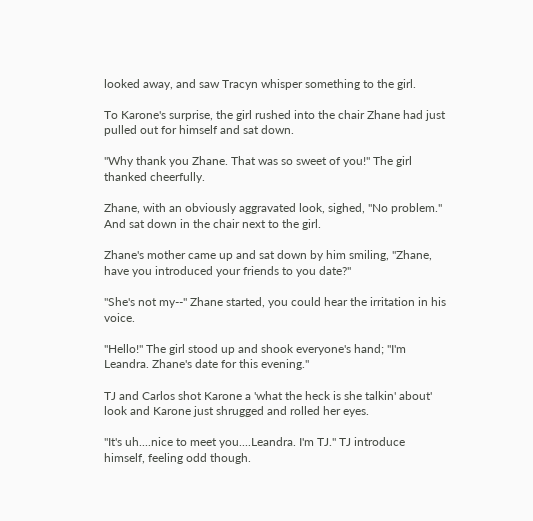looked away, and saw Tracyn whisper something to the girl.

To Karone's surprise, the girl rushed into the chair Zhane had just pulled out for himself and sat down.

"Why thank you Zhane. That was so sweet of you!" The girl thanked cheerfully.

Zhane, with an obviously aggravated look, sighed, "No problem." And sat down in the chair next to the girl.

Zhane's mother came up and sat down by him smiling, "Zhane, have you introduced your friends to you date?"

"She's not my--" Zhane started, you could hear the irritation in his voice.

"Hello!" The girl stood up and shook everyone's hand; "I'm Leandra. Zhane's date for this evening."

TJ and Carlos shot Karone a 'what the heck is she talkin' about' look and Karone just shrugged and rolled her eyes.

"It's uh....nice to meet you....Leandra. I'm TJ." TJ introduce himself, feeling odd though.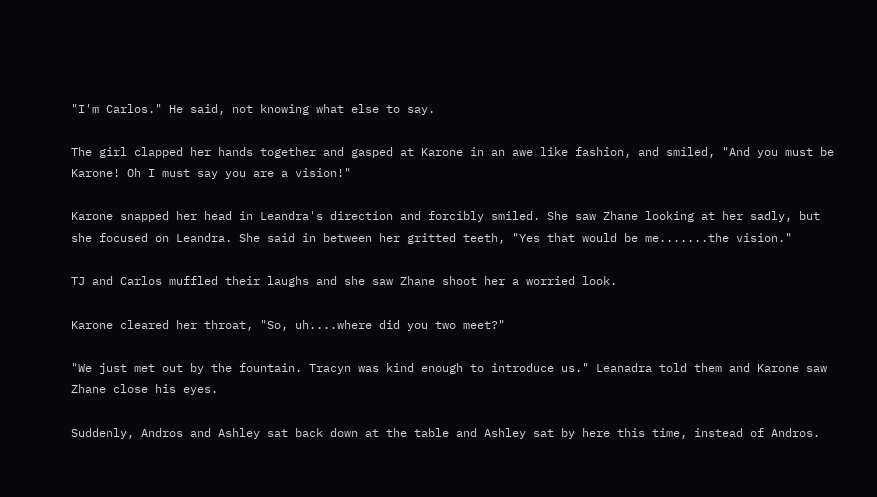"I'm Carlos." He said, not knowing what else to say.

The girl clapped her hands together and gasped at Karone in an awe like fashion, and smiled, "And you must be Karone! Oh I must say you are a vision!"

Karone snapped her head in Leandra's direction and forcibly smiled. She saw Zhane looking at her sadly, but she focused on Leandra. She said in between her gritted teeth, "Yes that would be me.......the vision."

TJ and Carlos muffled their laughs and she saw Zhane shoot her a worried look.

Karone cleared her throat, "So, uh....where did you two meet?"

"We just met out by the fountain. Tracyn was kind enough to introduce us." Leanadra told them and Karone saw Zhane close his eyes.

Suddenly, Andros and Ashley sat back down at the table and Ashley sat by here this time, instead of Andros.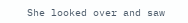She looked over and saw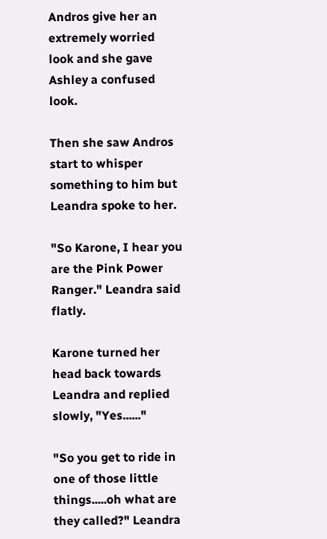Andros give her an extremely worried look and she gave Ashley a confused look.

Then she saw Andros start to whisper something to him but Leandra spoke to her.

"So Karone, I hear you are the Pink Power Ranger." Leandra said flatly.

Karone turned her head back towards Leandra and replied slowly, "Yes......"

"So you get to ride in one of those little things.....oh what are they called?" Leandra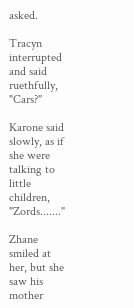asked.

Tracyn interrupted and said ruethfully, "Cars?"

Karone said slowly, as if she were talking to little children, "Zords......."

Zhane smiled at her, but she saw his mother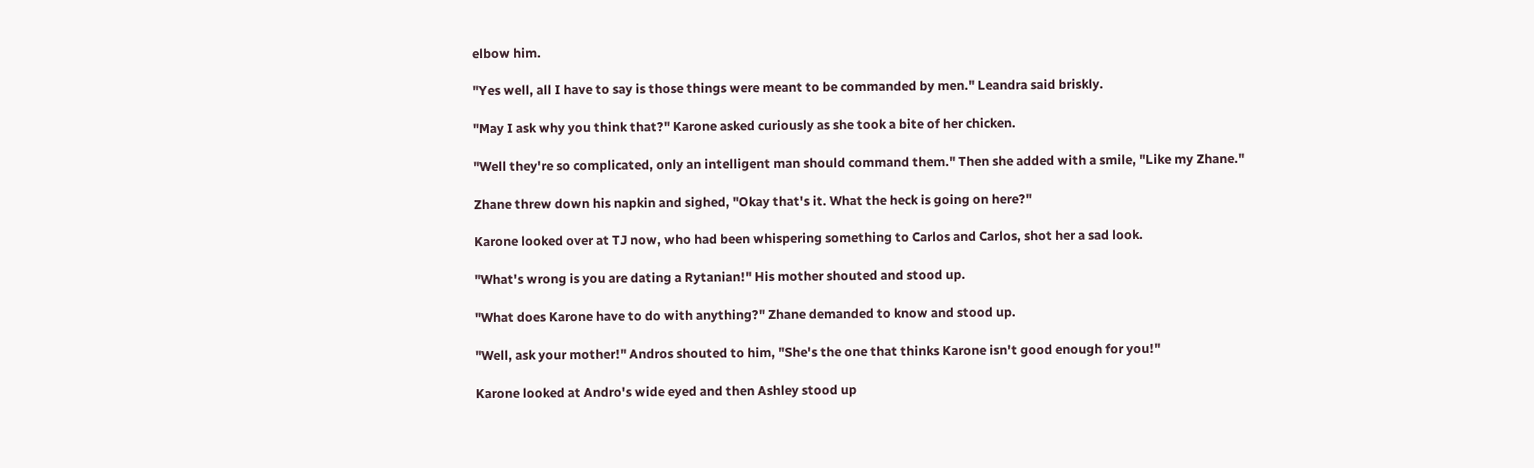elbow him.

"Yes well, all I have to say is those things were meant to be commanded by men." Leandra said briskly.

"May I ask why you think that?" Karone asked curiously as she took a bite of her chicken.

"Well they're so complicated, only an intelligent man should command them." Then she added with a smile, "Like my Zhane."

Zhane threw down his napkin and sighed, "Okay that's it. What the heck is going on here?"

Karone looked over at TJ now, who had been whispering something to Carlos and Carlos, shot her a sad look.

"What's wrong is you are dating a Rytanian!" His mother shouted and stood up.

"What does Karone have to do with anything?" Zhane demanded to know and stood up.

"Well, ask your mother!" Andros shouted to him, "She's the one that thinks Karone isn't good enough for you!"

Karone looked at Andro's wide eyed and then Ashley stood up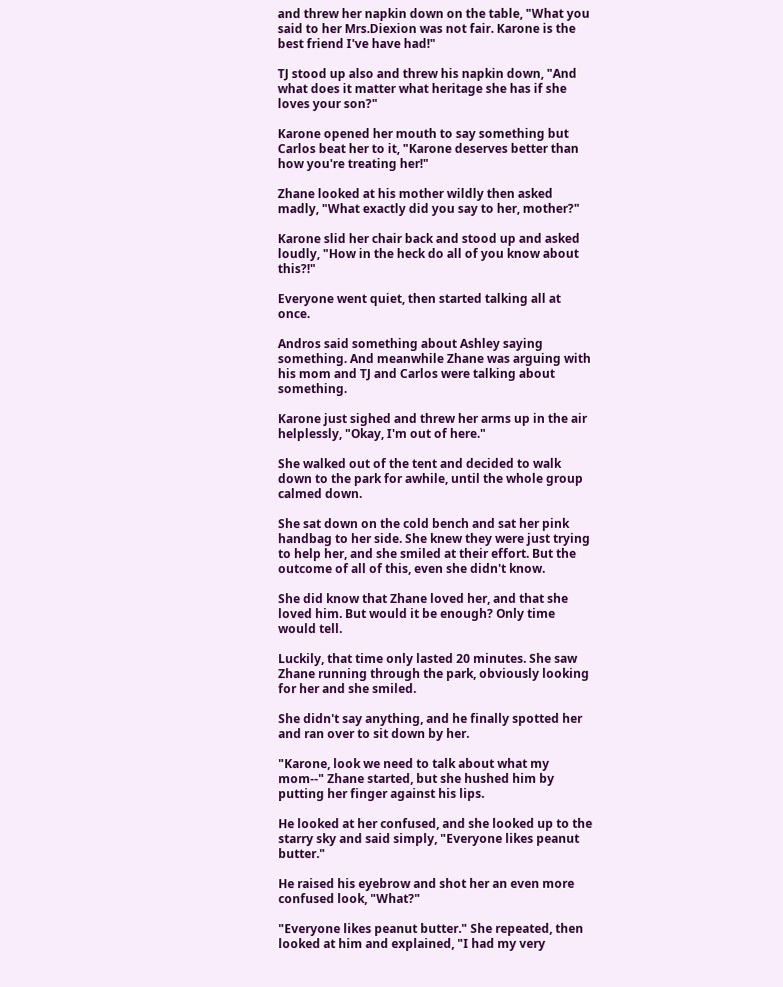and threw her napkin down on the table, "What you said to her Mrs.Diexion was not fair. Karone is the best friend I've have had!"

TJ stood up also and threw his napkin down, "And what does it matter what heritage she has if she loves your son?"

Karone opened her mouth to say something but Carlos beat her to it, "Karone deserves better than how you're treating her!"

Zhane looked at his mother wildly then asked madly, "What exactly did you say to her, mother?"

Karone slid her chair back and stood up and asked loudly, "How in the heck do all of you know about this?!"

Everyone went quiet, then started talking all at once.

Andros said something about Ashley saying something. And meanwhile Zhane was arguing with his mom and TJ and Carlos were talking about something.

Karone just sighed and threw her arms up in the air helplessly, "Okay, I'm out of here."

She walked out of the tent and decided to walk down to the park for awhile, until the whole group calmed down.

She sat down on the cold bench and sat her pink handbag to her side. She knew they were just trying to help her, and she smiled at their effort. But the outcome of all of this, even she didn't know.

She did know that Zhane loved her, and that she loved him. But would it be enough? Only time would tell.

Luckily, that time only lasted 20 minutes. She saw Zhane running through the park, obviously looking for her and she smiled.

She didn't say anything, and he finally spotted her and ran over to sit down by her.

"Karone, look we need to talk about what my mom--" Zhane started, but she hushed him by putting her finger against his lips.

He looked at her confused, and she looked up to the starry sky and said simply, "Everyone likes peanut butter."

He raised his eyebrow and shot her an even more confused look, "What?"

"Everyone likes peanut butter." She repeated, then looked at him and explained, "I had my very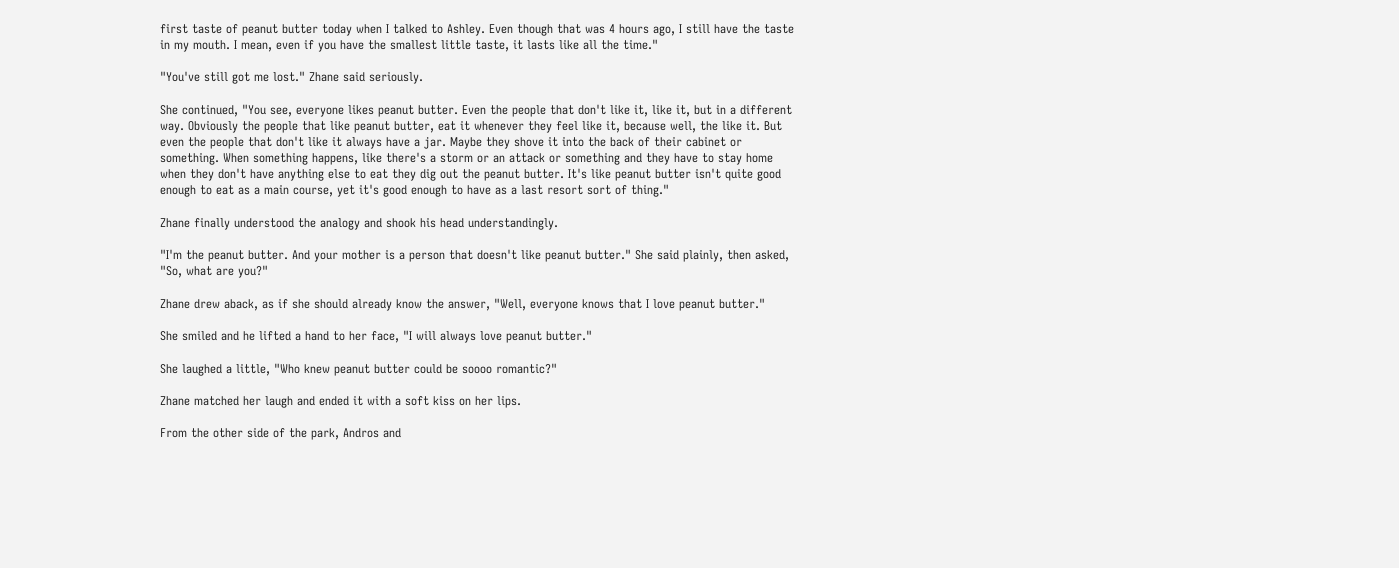first taste of peanut butter today when I talked to Ashley. Even though that was 4 hours ago, I still have the taste in my mouth. I mean, even if you have the smallest little taste, it lasts like all the time."

"You've still got me lost." Zhane said seriously.

She continued, "You see, everyone likes peanut butter. Even the people that don't like it, like it, but in a different way. Obviously the people that like peanut butter, eat it whenever they feel like it, because well, the like it. But even the people that don't like it always have a jar. Maybe they shove it into the back of their cabinet or something. When something happens, like there's a storm or an attack or something and they have to stay home when they don't have anything else to eat they dig out the peanut butter. It's like peanut butter isn't quite good enough to eat as a main course, yet it's good enough to have as a last resort sort of thing."

Zhane finally understood the analogy and shook his head understandingly.

"I'm the peanut butter. And your mother is a person that doesn't like peanut butter." She said plainly, then asked, "So, what are you?"

Zhane drew aback, as if she should already know the answer, "Well, everyone knows that I love peanut butter."

She smiled and he lifted a hand to her face, "I will always love peanut butter."

She laughed a little, "Who knew peanut butter could be soooo romantic?"

Zhane matched her laugh and ended it with a soft kiss on her lips.

From the other side of the park, Andros and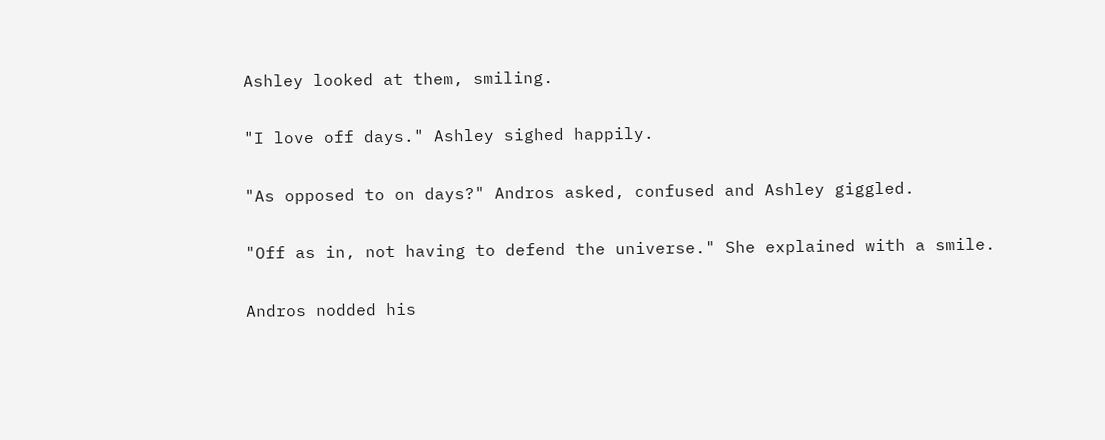Ashley looked at them, smiling.

"I love off days." Ashley sighed happily.

"As opposed to on days?" Andros asked, confused and Ashley giggled.

"Off as in, not having to defend the universe." She explained with a smile.

Andros nodded his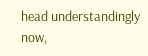head understandingly now,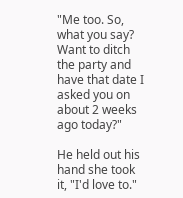"Me too. So, what you say? Want to ditch the party and have that date I asked you on about 2 weeks ago today?"

He held out his hand she took it, "I'd love to."